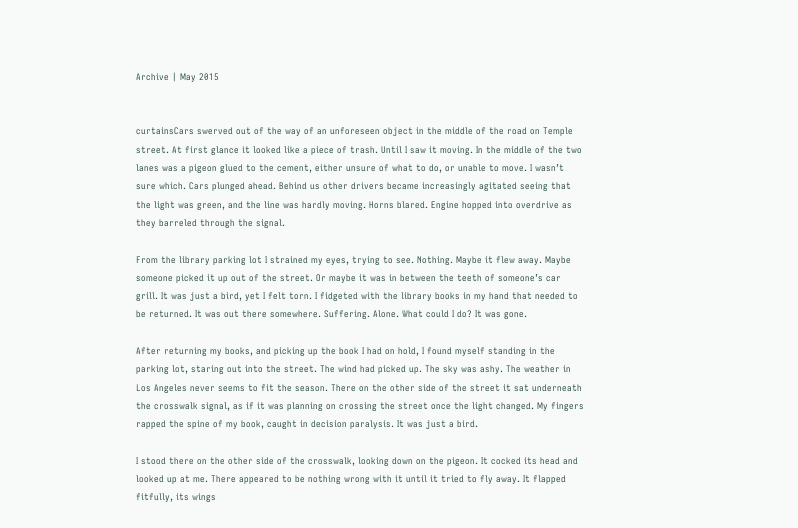Archive | May 2015


curtainsCars swerved out of the way of an unforeseen object in the middle of the road on Temple street. At first glance it looked like a piece of trash. Until I saw it moving. In the middle of the two lanes was a pigeon glued to the cement, either unsure of what to do, or unable to move. I wasn’t sure which. Cars plunged ahead. Behind us other drivers became increasingly agitated seeing that the light was green, and the line was hardly moving. Horns blared. Engine hopped into overdrive as they barreled through the signal.

From the library parking lot I strained my eyes, trying to see. Nothing. Maybe it flew away. Maybe someone picked it up out of the street. Or maybe it was in between the teeth of someone’s car grill. It was just a bird, yet I felt torn. I fidgeted with the library books in my hand that needed to be returned. It was out there somewhere. Suffering. Alone. What could I do? It was gone.

After returning my books, and picking up the book I had on hold, I found myself standing in the parking lot, staring out into the street. The wind had picked up. The sky was ashy. The weather in Los Angeles never seems to fit the season. There on the other side of the street it sat underneath the crosswalk signal, as if it was planning on crossing the street once the light changed. My fingers rapped the spine of my book, caught in decision paralysis. It was just a bird.

I stood there on the other side of the crosswalk, looking down on the pigeon. It cocked its head and looked up at me. There appeared to be nothing wrong with it until it tried to fly away. It flapped fitfully, its wings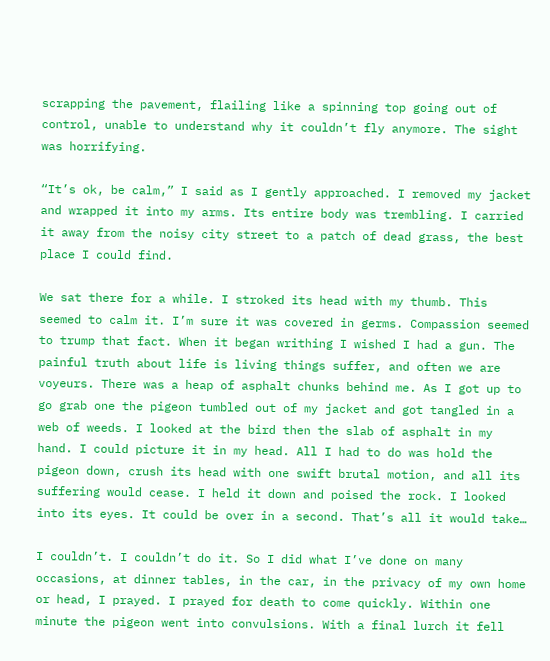scrapping the pavement, flailing like a spinning top going out of control, unable to understand why it couldn’t fly anymore. The sight was horrifying.

“It’s ok, be calm,” I said as I gently approached. I removed my jacket and wrapped it into my arms. Its entire body was trembling. I carried it away from the noisy city street to a patch of dead grass, the best place I could find.

We sat there for a while. I stroked its head with my thumb. This seemed to calm it. I’m sure it was covered in germs. Compassion seemed to trump that fact. When it began writhing I wished I had a gun. The painful truth about life is living things suffer, and often we are voyeurs. There was a heap of asphalt chunks behind me. As I got up to go grab one the pigeon tumbled out of my jacket and got tangled in a web of weeds. I looked at the bird then the slab of asphalt in my hand. I could picture it in my head. All I had to do was hold the pigeon down, crush its head with one swift brutal motion, and all its suffering would cease. I held it down and poised the rock. I looked into its eyes. It could be over in a second. That’s all it would take…

I couldn’t. I couldn’t do it. So I did what I’ve done on many occasions, at dinner tables, in the car, in the privacy of my own home or head, I prayed. I prayed for death to come quickly. Within one minute the pigeon went into convulsions. With a final lurch it fell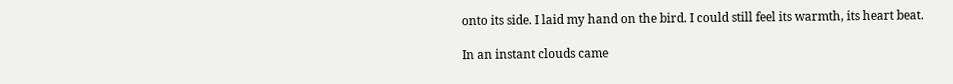onto its side. I laid my hand on the bird. I could still feel its warmth, its heart beat.

In an instant clouds came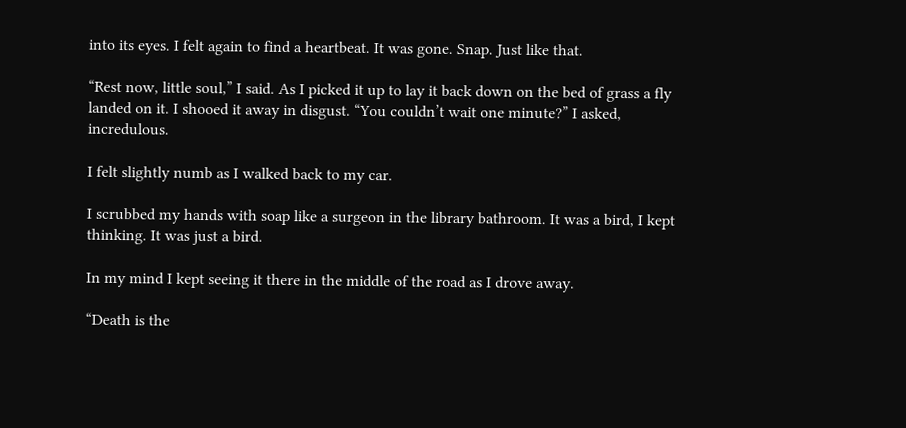into its eyes. I felt again to find a heartbeat. It was gone. Snap. Just like that.

“Rest now, little soul,” I said. As I picked it up to lay it back down on the bed of grass a fly landed on it. I shooed it away in disgust. “You couldn’t wait one minute?” I asked, incredulous.

I felt slightly numb as I walked back to my car.

I scrubbed my hands with soap like a surgeon in the library bathroom. It was a bird, I kept thinking. It was just a bird.

In my mind I kept seeing it there in the middle of the road as I drove away.

“Death is the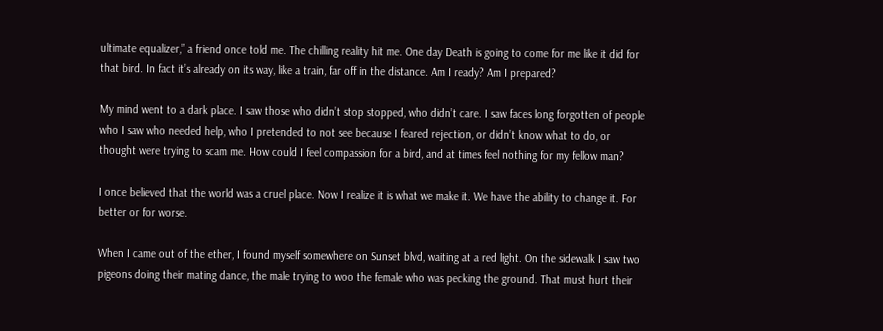ultimate equalizer,” a friend once told me. The chilling reality hit me. One day Death is going to come for me like it did for that bird. In fact it’s already on its way, like a train, far off in the distance. Am I ready? Am I prepared?

My mind went to a dark place. I saw those who didn’t stop stopped, who didn’t care. I saw faces long forgotten of people who I saw who needed help, who I pretended to not see because I feared rejection, or didn’t know what to do, or thought were trying to scam me. How could I feel compassion for a bird, and at times feel nothing for my fellow man?

I once believed that the world was a cruel place. Now I realize it is what we make it. We have the ability to change it. For better or for worse.

When I came out of the ether, I found myself somewhere on Sunset blvd, waiting at a red light. On the sidewalk I saw two pigeons doing their mating dance, the male trying to woo the female who was pecking the ground. That must hurt their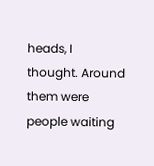heads, I thought. Around them were people waiting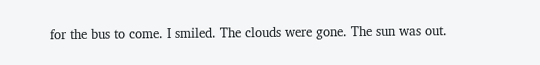for the bus to come. I smiled. The clouds were gone. The sun was out.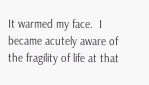It warmed my face.  I became acutely aware of the fragility of life at that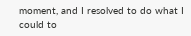moment, and I resolved to do what I could to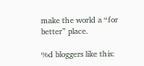make the world a “for better” place.

%d bloggers like this: